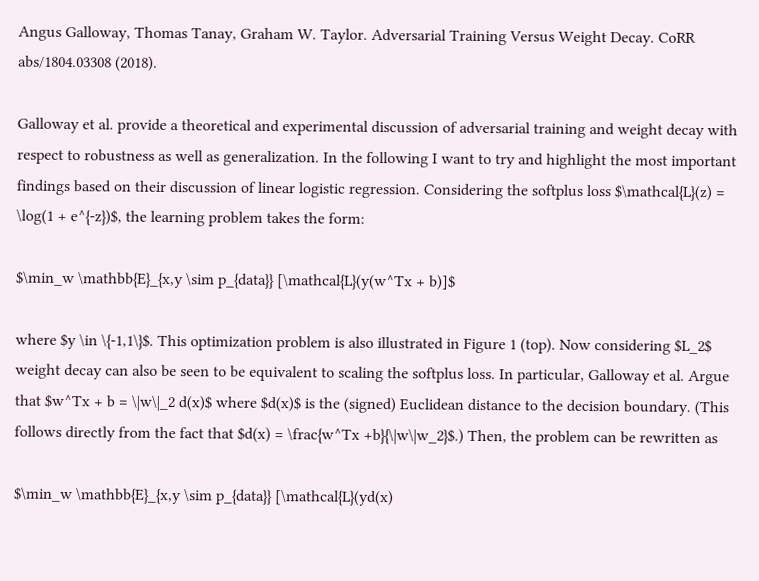Angus Galloway, Thomas Tanay, Graham W. Taylor. Adversarial Training Versus Weight Decay. CoRR abs/1804.03308 (2018).

Galloway et al. provide a theoretical and experimental discussion of adversarial training and weight decay with respect to robustness as well as generalization. In the following I want to try and highlight the most important findings based on their discussion of linear logistic regression. Considering the softplus loss $\mathcal{L}(z) = \log(1 + e^{-z})$, the learning problem takes the form:

$\min_w \mathbb{E}_{x,y \sim p_{data}} [\mathcal{L}(y(w^Tx + b)]$

where $y \in \{-1,1\}$. This optimization problem is also illustrated in Figure 1 (top). Now considering $L_2$ weight decay can also be seen to be equivalent to scaling the softplus loss. In particular, Galloway et al. Argue that $w^Tx + b = \|w\|_2 d(x)$ where $d(x)$ is the (signed) Euclidean distance to the decision boundary. (This follows directly from the fact that $d(x) = \frac{w^Tx +b}{\|w\|w_2}$.) Then, the problem can be rewritten as

$\min_w \mathbb{E}_{x,y \sim p_{data}} [\mathcal{L}(yd(x)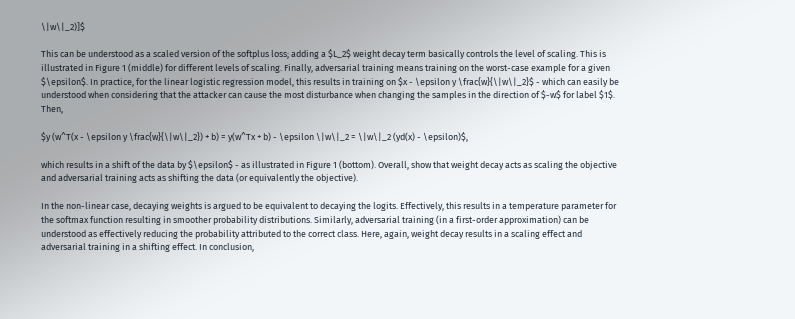\|w\|_2)]$

This can be understood as a scaled version of the softplus loss; adding a $L_2$ weight decay term basically controls the level of scaling. This is illustrated in Figure 1 (middle) for different levels of scaling. Finally, adversarial training means training on the worst-case example for a given $\epsilon$. In practice, for the linear logistic regression model, this results in training on $x - \epsilon y \frac{w}{\|w\|_2}$ - which can easily be understood when considering that the attacker can cause the most disturbance when changing the samples in the direction of $-w$ for label $1$. Then,

$y (w^T(x - \epsilon y \frac{w}{\|w\|_2}) + b) = y(w^Tx + b) - \epsilon \|w\|_2 = \|w\|_2 (yd(x) - \epsilon)$,

which results in a shift of the data by $\epsilon$ - as illustrated in Figure 1 (bottom). Overall, show that weight decay acts as scaling the objective and adversarial training acts as shifting the data (or equivalently the objective).

In the non-linear case, decaying weights is argued to be equivalent to decaying the logits. Effectively, this results in a temperature parameter for the softmax function resulting in smoother probability distributions. Similarly, adversarial training (in a first-order approximation) can be understood as effectively reducing the probability attributed to the correct class. Here, again, weight decay results in a scaling effect and adversarial training in a shifting effect. In conclusion,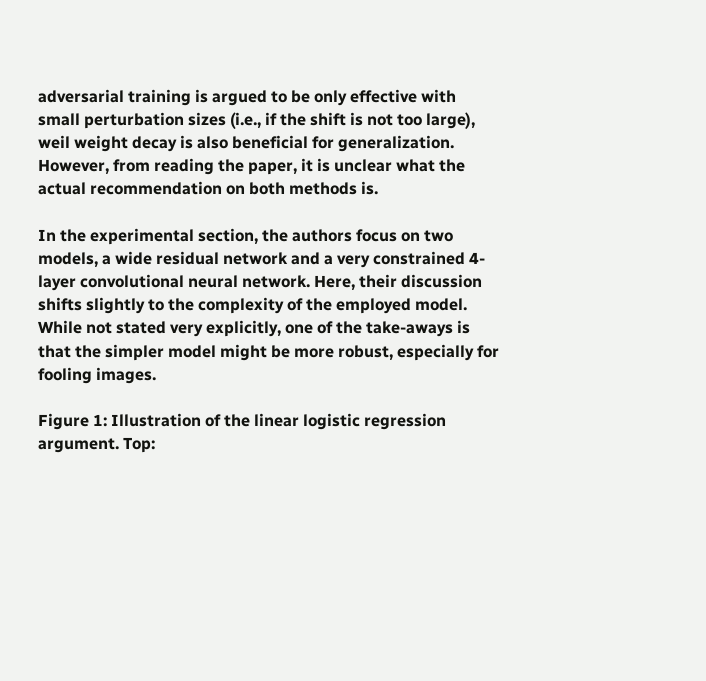adversarial training is argued to be only effective with small perturbation sizes (i.e., if the shift is not too large), weil weight decay is also beneficial for generalization. However, from reading the paper, it is unclear what the actual recommendation on both methods is.

In the experimental section, the authors focus on two models, a wide residual network and a very constrained 4-layer convolutional neural network. Here, their discussion shifts slightly to the complexity of the employed model. While not stated very explicitly, one of the take-aways is that the simpler model might be more robust, especially for fooling images.

Figure 1: Illustration of the linear logistic regression argument. Top: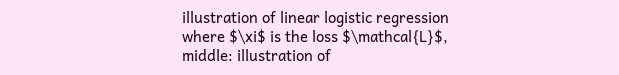illustration of linear logistic regression where $\xi$ is the loss $\mathcal{L}$, middle: illustration of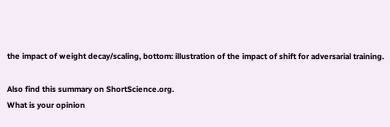the impact of weight decay/scaling, bottom: illustration of the impact of shift for adversarial training.

Also find this summary on ShortScience.org.
What is your opinion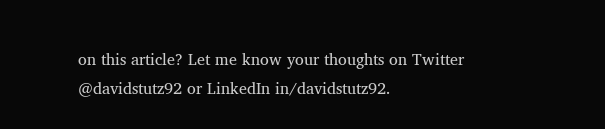on this article? Let me know your thoughts on Twitter @davidstutz92 or LinkedIn in/davidstutz92.